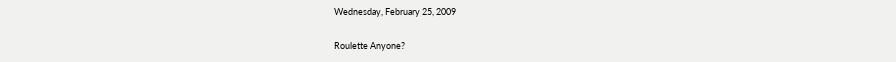Wednesday, February 25, 2009

Roulette Anyone?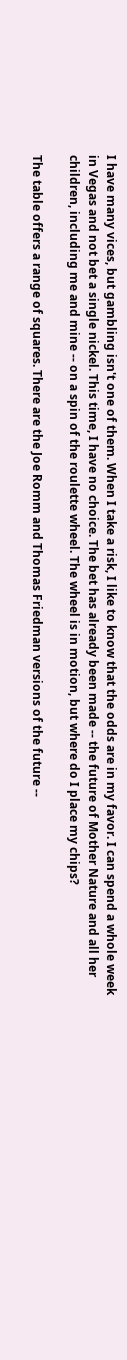I have many vices, but gambling isn't one of them. When I take a risk, I like to know that the odds are in my favor. I can spend a whole week in Vegas and not bet a single nickel. This time, I have no choice. The bet has already been made -- the future of Mother Nature and all her children, including me and mine -- on a spin of the roulette wheel. The wheel is in motion, but where do I place my chips?

The table offers a range of squares. There are the Joe Romm and Thomas Friedman versions of the future --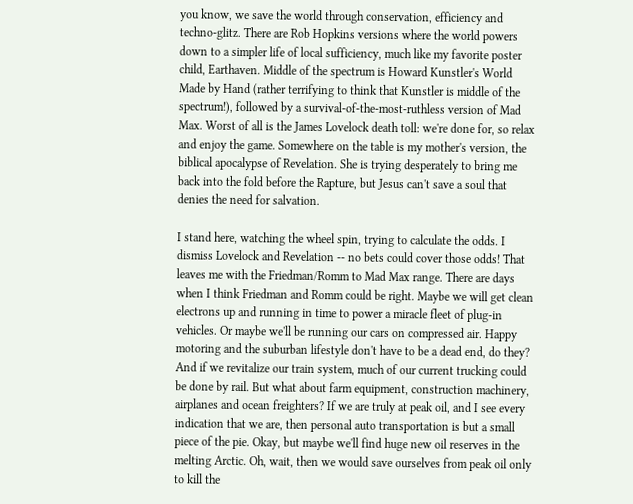you know, we save the world through conservation, efficiency and techno-glitz. There are Rob Hopkins versions where the world powers down to a simpler life of local sufficiency, much like my favorite poster child, Earthaven. Middle of the spectrum is Howard Kunstler's World Made by Hand (rather terrifying to think that Kunstler is middle of the spectrum!), followed by a survival-of-the-most-ruthless version of Mad Max. Worst of all is the James Lovelock death toll: we're done for, so relax and enjoy the game. Somewhere on the table is my mother's version, the biblical apocalypse of Revelation. She is trying desperately to bring me back into the fold before the Rapture, but Jesus can't save a soul that denies the need for salvation.

I stand here, watching the wheel spin, trying to calculate the odds. I dismiss Lovelock and Revelation -- no bets could cover those odds! That leaves me with the Friedman/Romm to Mad Max range. There are days when I think Friedman and Romm could be right. Maybe we will get clean electrons up and running in time to power a miracle fleet of plug-in vehicles. Or maybe we'll be running our cars on compressed air. Happy motoring and the suburban lifestyle don't have to be a dead end, do they? And if we revitalize our train system, much of our current trucking could be done by rail. But what about farm equipment, construction machinery, airplanes and ocean freighters? If we are truly at peak oil, and I see every indication that we are, then personal auto transportation is but a small piece of the pie. Okay, but maybe we'll find huge new oil reserves in the melting Arctic. Oh, wait, then we would save ourselves from peak oil only to kill the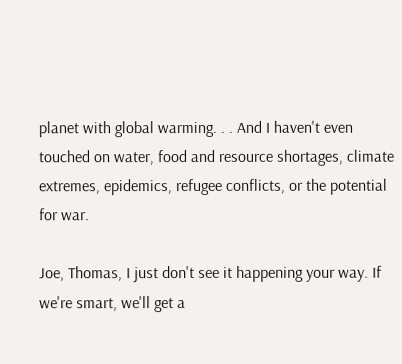planet with global warming. . . And I haven't even touched on water, food and resource shortages, climate extremes, epidemics, refugee conflicts, or the potential for war.

Joe, Thomas, I just don't see it happening your way. If we're smart, we'll get a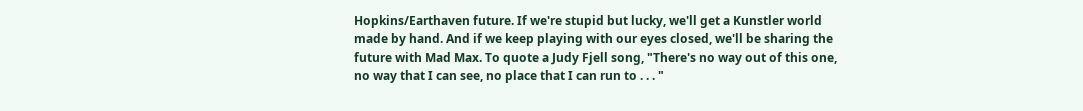Hopkins/Earthaven future. If we're stupid but lucky, we'll get a Kunstler world made by hand. And if we keep playing with our eyes closed, we'll be sharing the future with Mad Max. To quote a Judy Fjell song, "There's no way out of this one, no way that I can see, no place that I can run to . . . "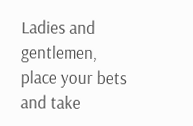Ladies and gentlemen, place your bets and take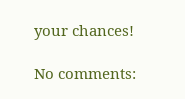your chances!

No comments: